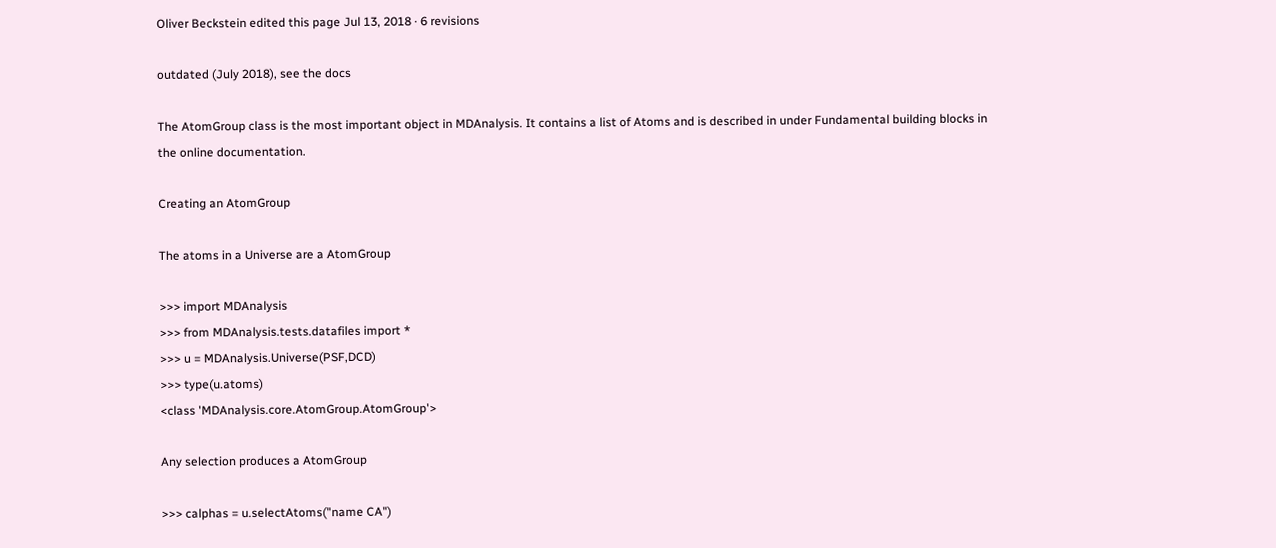Oliver Beckstein edited this page Jul 13, 2018 · 6 revisions

outdated (July 2018), see the docs

The AtomGroup class is the most important object in MDAnalysis. It contains a list of Atoms and is described in under Fundamental building blocks in the online documentation.

Creating an AtomGroup

The atoms in a Universe are a AtomGroup

>>> import MDAnalysis
>>> from MDAnalysis.tests.datafiles import *
>>> u = MDAnalysis.Universe(PSF,DCD)
>>> type(u.atoms)
<class 'MDAnalysis.core.AtomGroup.AtomGroup'>

Any selection produces a AtomGroup

>>> calphas = u.selectAtoms("name CA")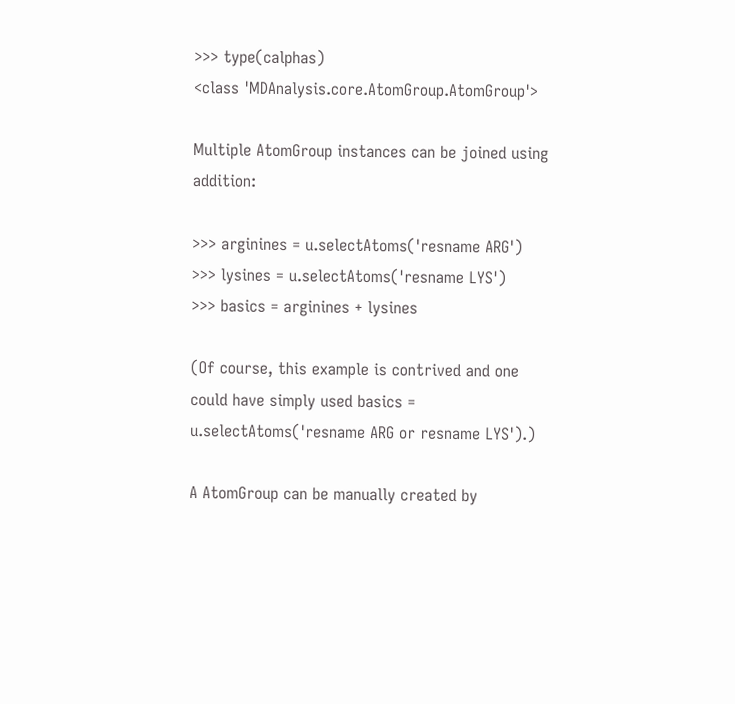>>> type(calphas)
<class 'MDAnalysis.core.AtomGroup.AtomGroup'>

Multiple AtomGroup instances can be joined using addition:

>>> arginines = u.selectAtoms('resname ARG')
>>> lysines = u.selectAtoms('resname LYS')
>>> basics = arginines + lysines

(Of course, this example is contrived and one could have simply used basics = u.selectAtoms('resname ARG or resname LYS').)

A AtomGroup can be manually created by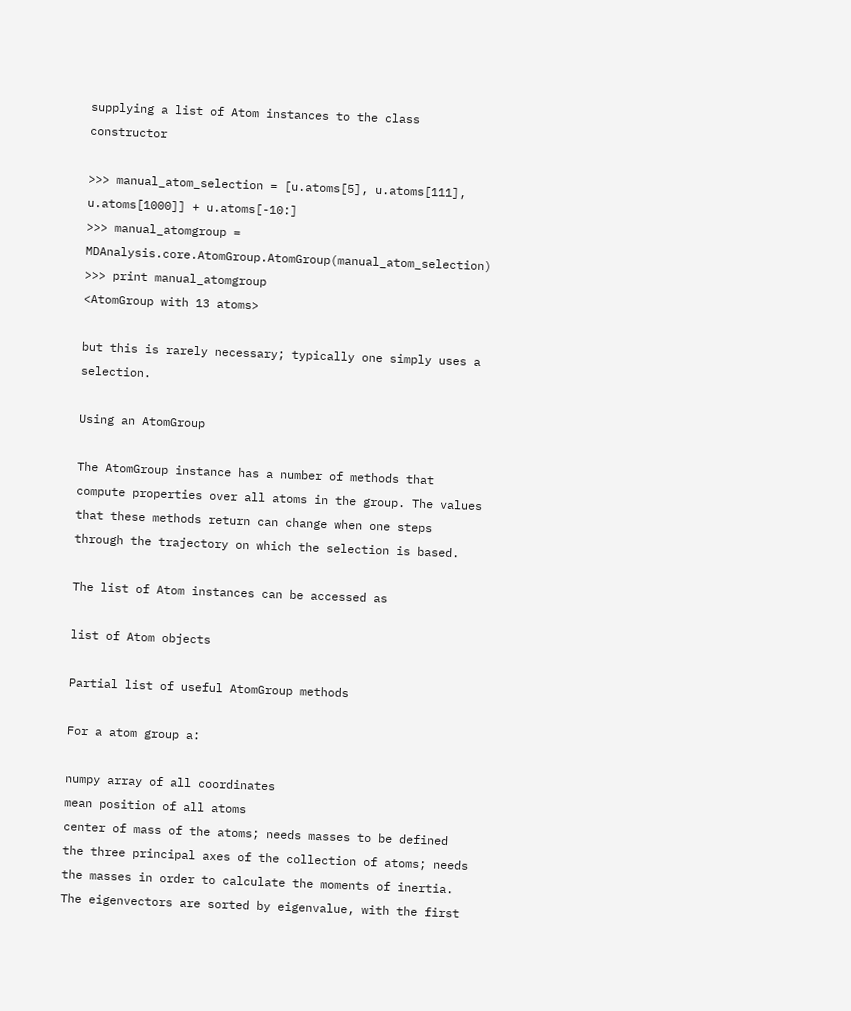supplying a list of Atom instances to the class constructor

>>> manual_atom_selection = [u.atoms[5], u.atoms[111], u.atoms[1000]] + u.atoms[-10:]
>>> manual_atomgroup = MDAnalysis.core.AtomGroup.AtomGroup(manual_atom_selection)
>>> print manual_atomgroup
<AtomGroup with 13 atoms>

but this is rarely necessary; typically one simply uses a selection.

Using an AtomGroup

The AtomGroup instance has a number of methods that compute properties over all atoms in the group. The values that these methods return can change when one steps through the trajectory on which the selection is based.

The list of Atom instances can be accessed as

list of Atom objects

Partial list of useful AtomGroup methods

For a atom group a:

numpy array of all coordinates
mean position of all atoms
center of mass of the atoms; needs masses to be defined
the three principal axes of the collection of atoms; needs the masses in order to calculate the moments of inertia. The eigenvectors are sorted by eigenvalue, with the first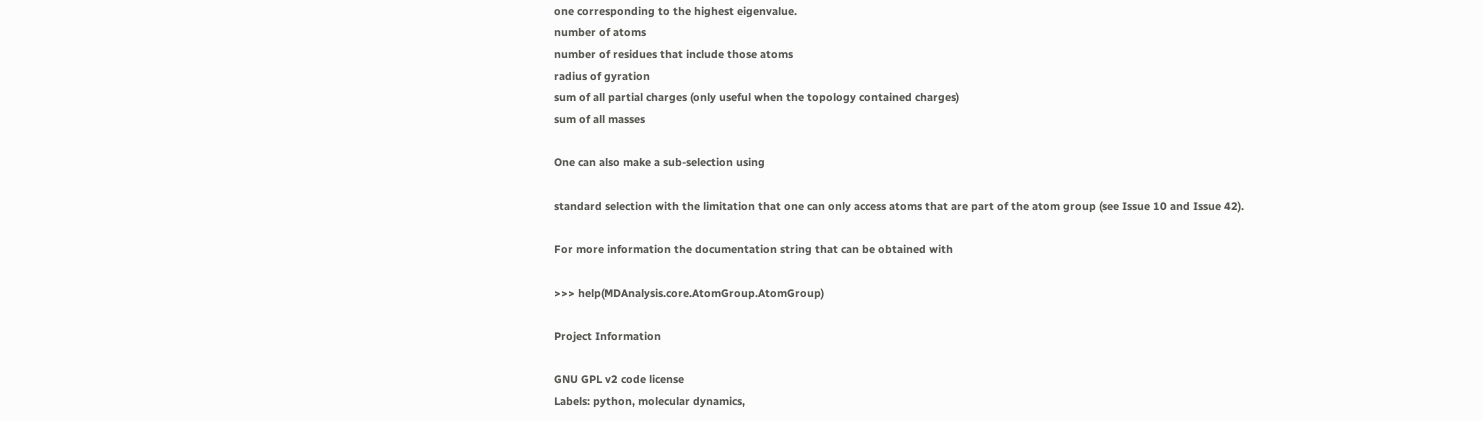one corresponding to the highest eigenvalue.
number of atoms
number of residues that include those atoms
radius of gyration
sum of all partial charges (only useful when the topology contained charges)
sum of all masses

One can also make a sub-selection using

standard selection with the limitation that one can only access atoms that are part of the atom group (see Issue 10 and Issue 42).

For more information the documentation string that can be obtained with

>>> help(MDAnalysis.core.AtomGroup.AtomGroup)

Project Information

GNU GPL v2 code license
Labels: python, molecular dynamics,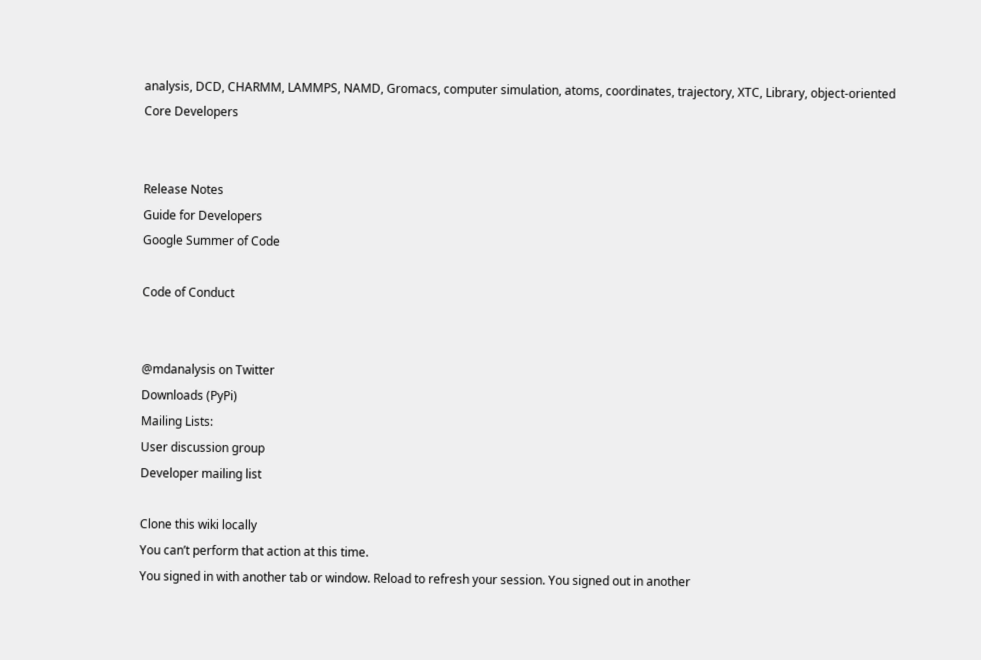analysis, DCD, CHARMM, LAMMPS, NAMD, Gromacs, computer simulation, atoms, coordinates, trajectory, XTC, Library, object-oriented
Core Developers


Release Notes
Guide for Developers
Google Summer of Code

Code of Conduct


@mdanalysis on Twitter
Downloads (PyPi)
Mailing Lists:
User discussion group
Developer mailing list

Clone this wiki locally
You can’t perform that action at this time.
You signed in with another tab or window. Reload to refresh your session. You signed out in another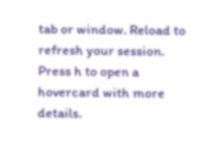tab or window. Reload to refresh your session.
Press h to open a hovercard with more details.